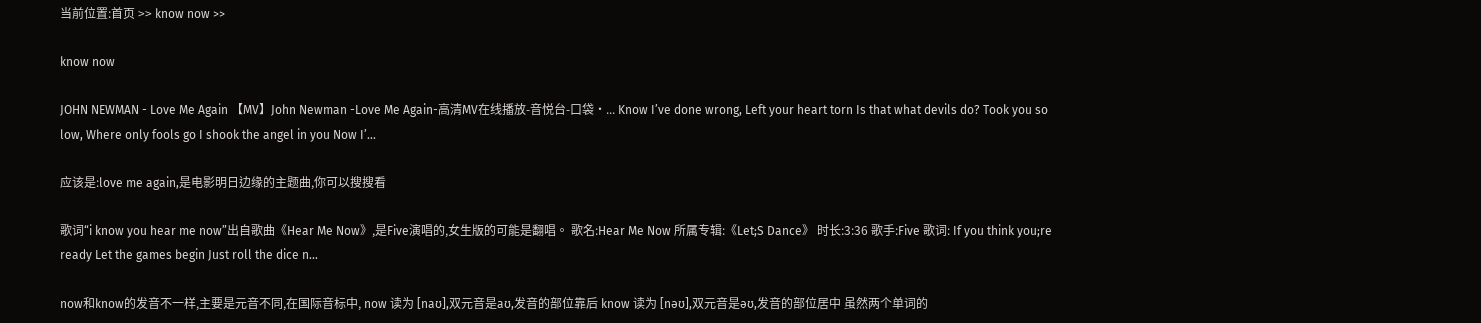当前位置:首页 >> know now >>

know now

JOHN NEWMAN - Love Me Again 【MV】John Newman -Love Me Again-高清MV在线播放-音悦台-口袋·... Know I’ve done wrong, Left your heart torn Is that what devils do? Took you so low, Where only fools go I shook the angel in you Now I’...

应该是:love me again,是电影明日边缘的主题曲,你可以搜搜看

歌词“i know you hear me now”出自歌曲《Hear Me Now》,是Five演唱的,女生版的可能是翻唱。 歌名:Hear Me Now 所属专辑:《Let;S Dance》 时长:3:36 歌手:Five 歌词: If you think you;re ready Let the games begin Just roll the dice n...

now和know的发音不一样,主要是元音不同,在国际音标中, now 读为 [naʊ],双元音是aʊ,发音的部位靠后 know 读为 [nəʊ],双元音是əʊ,发音的部位居中 虽然两个单词的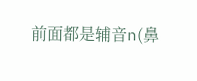前面都是辅音n(鼻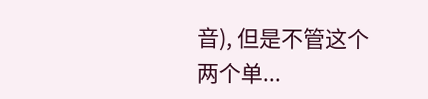音), 但是不管这个两个单...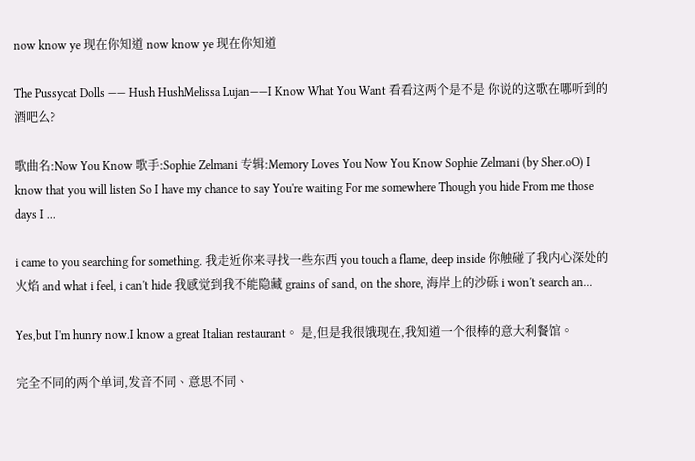now know ye 现在你知道 now know ye 现在你知道

The Pussycat Dolls —— Hush HushMelissa Lujan——I Know What You Want 看看这两个是不是 你说的这歌在哪听到的 酒吧么?

歌曲名:Now You Know 歌手:Sophie Zelmani 专辑:Memory Loves You Now You Know Sophie Zelmani (by Sher.oO) I know that you will listen So I have my chance to say You're waiting For me somewhere Though you hide From me those days I ...

i came to you searching for something. 我走近你来寻找一些东西 you touch a flame, deep inside 你触碰了我内心深处的火焰 and what i feel, i can't hide 我感觉到我不能隐藏 grains of sand, on the shore, 海岸上的沙砾 i won't search an...

Yes,but I'm hunry now.I know a great Italian restaurant。 是,但是我很饿现在,我知道一个很棒的意大利餐馆。

完全不同的两个单词,发音不同、意思不同、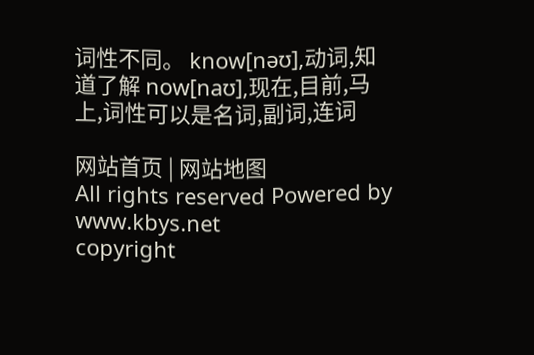词性不同。 know[nəʊ],动词,知道了解 now[naʊ],现在,目前,马上,词性可以是名词,副词,连词

网站首页 | 网站地图
All rights reserved Powered by www.kbys.net
copyright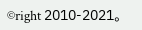©right 2010-2021。